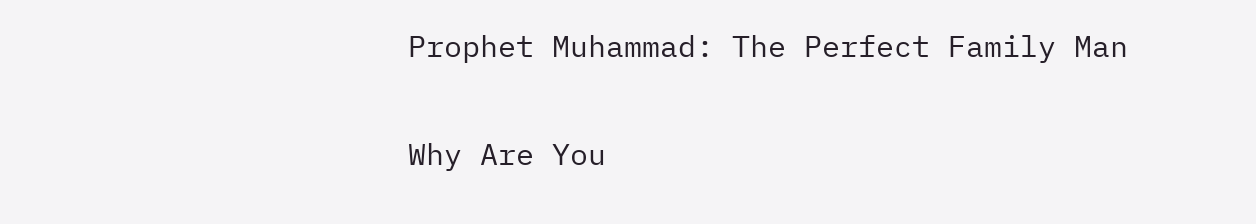Prophet Muhammad: The Perfect Family Man

Why Are You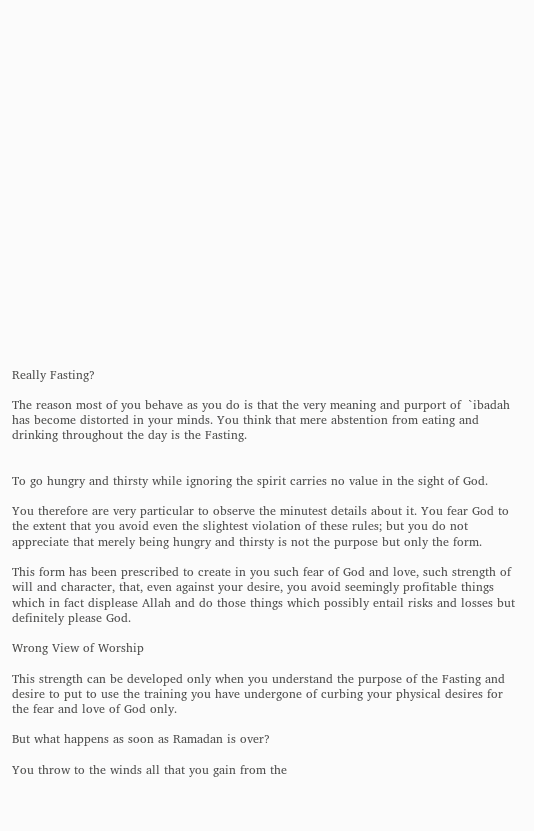Really Fasting?

The reason most of you behave as you do is that the very meaning and purport of  `ibadah has become distorted in your minds. You think that mere abstention from eating and drinking throughout the day is the Fasting.


To go hungry and thirsty while ignoring the spirit carries no value in the sight of God.

You therefore are very particular to observe the minutest details about it. You fear God to the extent that you avoid even the slightest violation of these rules; but you do not appreciate that merely being hungry and thirsty is not the purpose but only the form.

This form has been prescribed to create in you such fear of God and love, such strength of will and character, that, even against your desire, you avoid seemingly profitable things which in fact displease Allah and do those things which possibly entail risks and losses but definitely please God.

Wrong View of Worship

This strength can be developed only when you understand the purpose of the Fasting and desire to put to use the training you have undergone of curbing your physical desires for the fear and love of God only.

But what happens as soon as Ramadan is over?

You throw to the winds all that you gain from the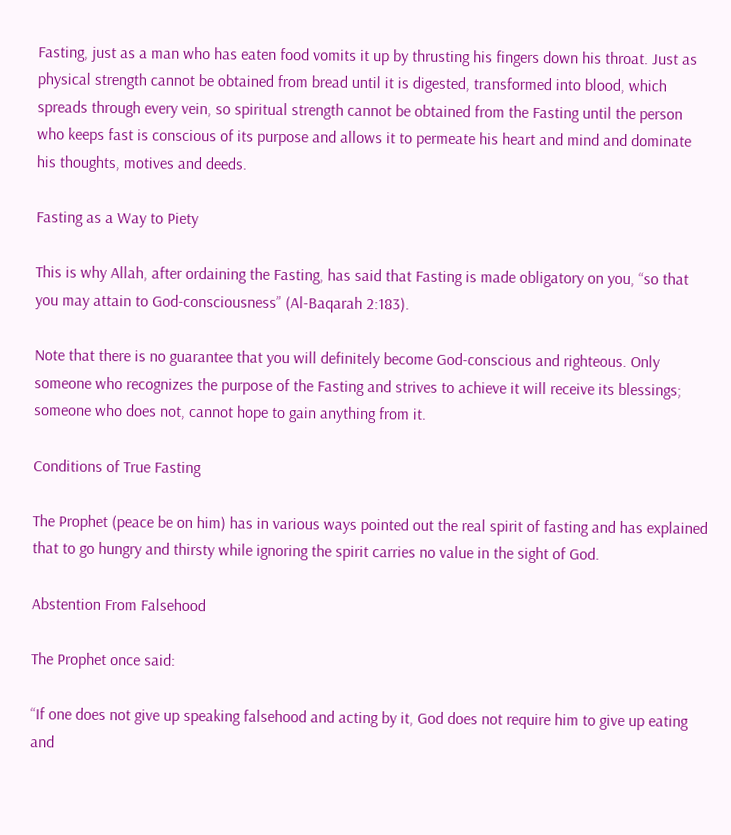Fasting, just as a man who has eaten food vomits it up by thrusting his fingers down his throat. Just as physical strength cannot be obtained from bread until it is digested, transformed into blood, which spreads through every vein, so spiritual strength cannot be obtained from the Fasting until the person who keeps fast is conscious of its purpose and allows it to permeate his heart and mind and dominate his thoughts, motives and deeds.

Fasting as a Way to Piety

This is why Allah, after ordaining the Fasting, has said that Fasting is made obligatory on you, “so that you may attain to God-consciousness” (Al-Baqarah 2:183).

Note that there is no guarantee that you will definitely become God-conscious and righteous. Only someone who recognizes the purpose of the Fasting and strives to achieve it will receive its blessings; someone who does not, cannot hope to gain anything from it.

Conditions of True Fasting

The Prophet (peace be on him) has in various ways pointed out the real spirit of fasting and has explained that to go hungry and thirsty while ignoring the spirit carries no value in the sight of God.

Abstention From Falsehood

The Prophet once said:

“If one does not give up speaking falsehood and acting by it, God does not require him to give up eating and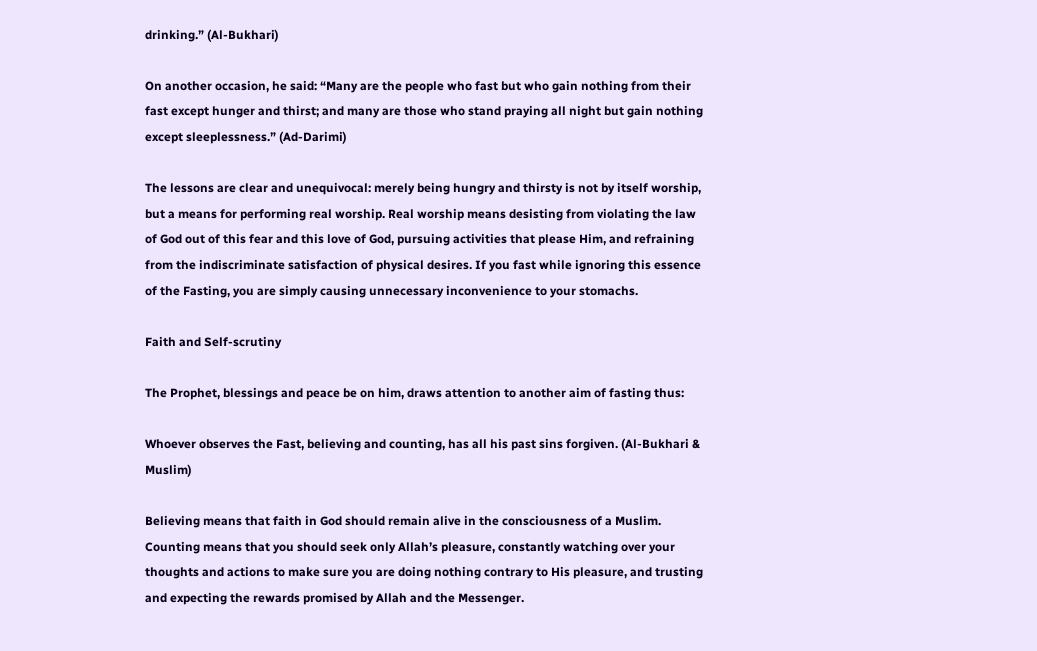drinking.” (Al-Bukhari)

On another occasion, he said: “Many are the people who fast but who gain nothing from their fast except hunger and thirst; and many are those who stand praying all night but gain nothing except sleeplessness.” (Ad-Darimi)

The lessons are clear and unequivocal: merely being hungry and thirsty is not by itself worship, but a means for performing real worship. Real worship means desisting from violating the law of God out of this fear and this love of God, pursuing activities that please Him, and refraining from the indiscriminate satisfaction of physical desires. If you fast while ignoring this essence of the Fasting, you are simply causing unnecessary inconvenience to your stomachs.

Faith and Self-scrutiny

The Prophet, blessings and peace be on him, draws attention to another aim of fasting thus:

Whoever observes the Fast, believing and counting, has all his past sins forgiven. (Al-Bukhari & Muslim)

Believing means that faith in God should remain alive in the consciousness of a Muslim. Counting means that you should seek only Allah’s pleasure, constantly watching over your thoughts and actions to make sure you are doing nothing contrary to His pleasure, and trusting and expecting the rewards promised by Allah and the Messenger.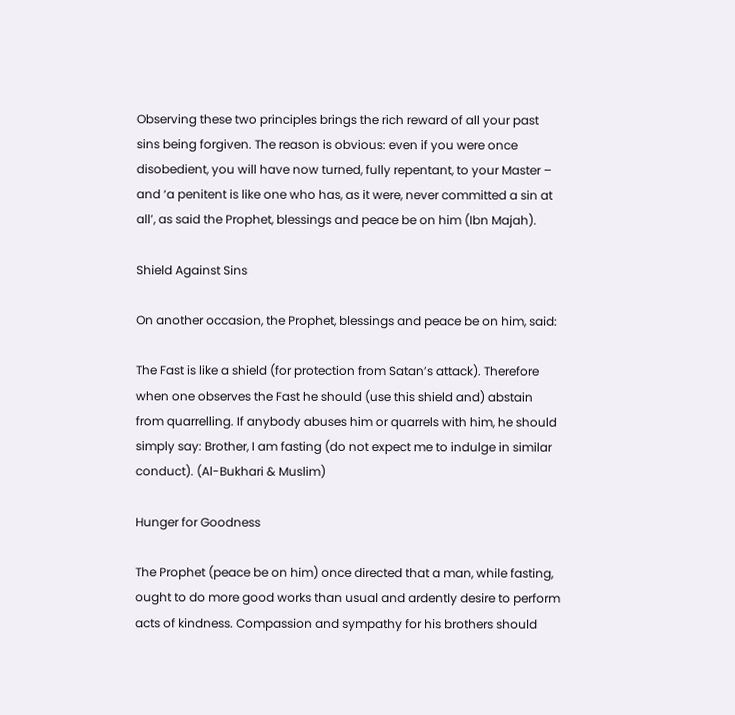Observing these two principles brings the rich reward of all your past sins being forgiven. The reason is obvious: even if you were once disobedient, you will have now turned, fully repentant, to your Master – and ‘a penitent is like one who has, as it were, never committed a sin at all’, as said the Prophet, blessings and peace be on him (Ibn Majah).

Shield Against Sins

On another occasion, the Prophet, blessings and peace be on him, said:

The Fast is like a shield (for protection from Satan’s attack). Therefore when one observes the Fast he should (use this shield and) abstain from quarrelling. If anybody abuses him or quarrels with him, he should simply say: Brother, I am fasting (do not expect me to indulge in similar conduct). (Al-Bukhari & Muslim)

Hunger for Goodness

The Prophet (peace be on him) once directed that a man, while fasting, ought to do more good works than usual and ardently desire to perform acts of kindness. Compassion and sympathy for his brothers should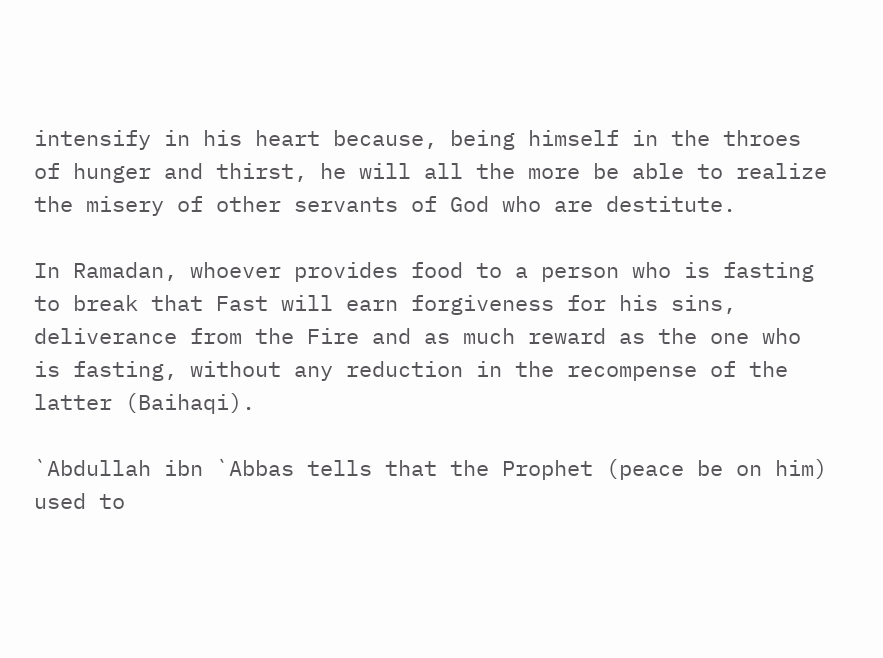intensify in his heart because, being himself in the throes of hunger and thirst, he will all the more be able to realize the misery of other servants of God who are destitute.

In Ramadan, whoever provides food to a person who is fasting to break that Fast will earn forgiveness for his sins, deliverance from the Fire and as much reward as the one who is fasting, without any reduction in the recompense of the latter (Baihaqi).

`Abdullah ibn `Abbas tells that the Prophet (peace be on him) used to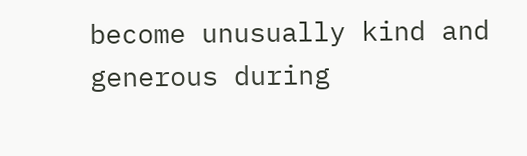become unusually kind and generous during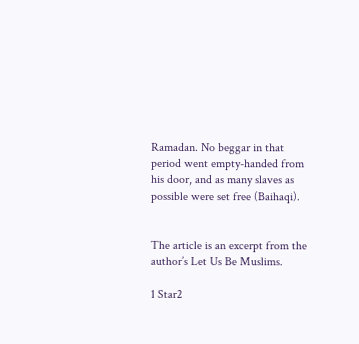Ramadan. No beggar in that period went empty-handed from his door, and as many slaves as possible were set free (Baihaqi).


The article is an excerpt from the author’s Let Us Be Muslims.

1 Star2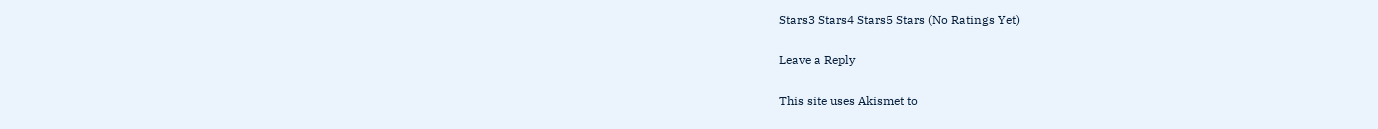Stars3 Stars4 Stars5 Stars (No Ratings Yet)

Leave a Reply

This site uses Akismet to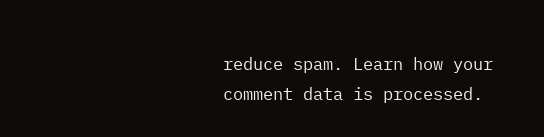reduce spam. Learn how your comment data is processed.